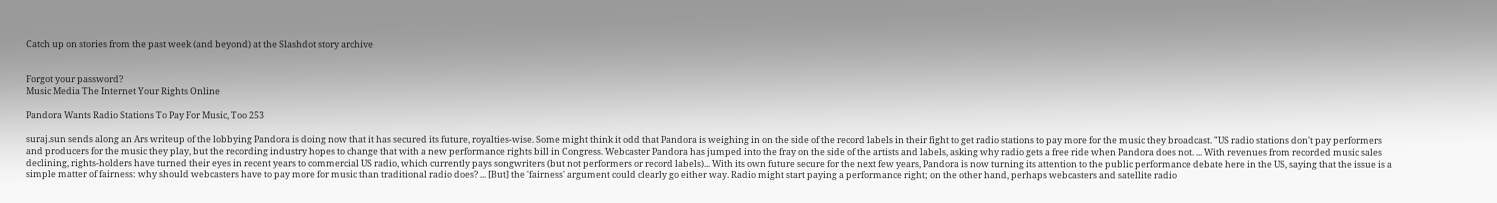Catch up on stories from the past week (and beyond) at the Slashdot story archive


Forgot your password?
Music Media The Internet Your Rights Online

Pandora Wants Radio Stations To Pay For Music, Too 253

suraj.sun sends along an Ars writeup of the lobbying Pandora is doing now that it has secured its future, royalties-wise. Some might think it odd that Pandora is weighing in on the side of the record labels in their fight to get radio stations to pay more for the music they broadcast. "US radio stations don't pay performers and producers for the music they play, but the recording industry hopes to change that with a new performance rights bill in Congress. Webcaster Pandora has jumped into the fray on the side of the artists and labels, asking why radio gets a free ride when Pandora does not. ... With revenues from recorded music sales declining, rights-holders have turned their eyes in recent years to commercial US radio, which currently pays songwriters (but not performers or record labels)... With its own future secure for the next few years, Pandora is now turning its attention to the public performance debate here in the US, saying that the issue is a simple matter of fairness: why should webcasters have to pay more for music than traditional radio does? ... [But] the 'fairness' argument could clearly go either way. Radio might start paying a performance right; on the other hand, perhaps webcasters and satellite radio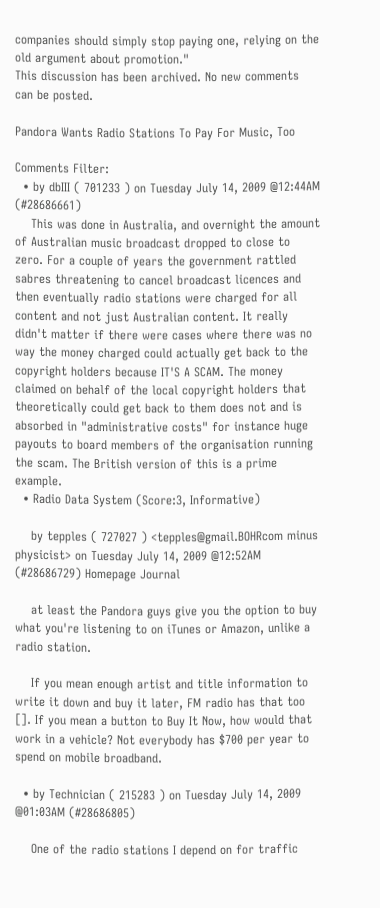companies should simply stop paying one, relying on the old argument about promotion."
This discussion has been archived. No new comments can be posted.

Pandora Wants Radio Stations To Pay For Music, Too

Comments Filter:
  • by dbIII ( 701233 ) on Tuesday July 14, 2009 @12:44AM (#28686661)
    This was done in Australia, and overnight the amount of Australian music broadcast dropped to close to zero. For a couple of years the government rattled sabres threatening to cancel broadcast licences and then eventually radio stations were charged for all content and not just Australian content. It really didn't matter if there were cases where there was no way the money charged could actually get back to the copyright holders because IT'S A SCAM. The money claimed on behalf of the local copyright holders that theoretically could get back to them does not and is absorbed in "administrative costs" for instance huge payouts to board members of the organisation running the scam. The British version of this is a prime example.
  • Radio Data System (Score:3, Informative)

    by tepples ( 727027 ) <tepples@gmail.BOHRcom minus physicist> on Tuesday July 14, 2009 @12:52AM (#28686729) Homepage Journal

    at least the Pandora guys give you the option to buy what you're listening to on iTunes or Amazon, unlike a radio station.

    If you mean enough artist and title information to write it down and buy it later, FM radio has that too []. If you mean a button to Buy It Now, how would that work in a vehicle? Not everybody has $700 per year to spend on mobile broadband.

  • by Technician ( 215283 ) on Tuesday July 14, 2009 @01:03AM (#28686805)

    One of the radio stations I depend on for traffic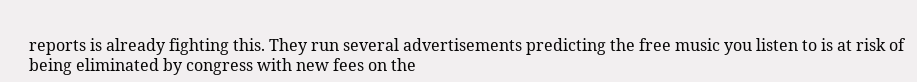reports is already fighting this. They run several advertisements predicting the free music you listen to is at risk of being eliminated by congress with new fees on the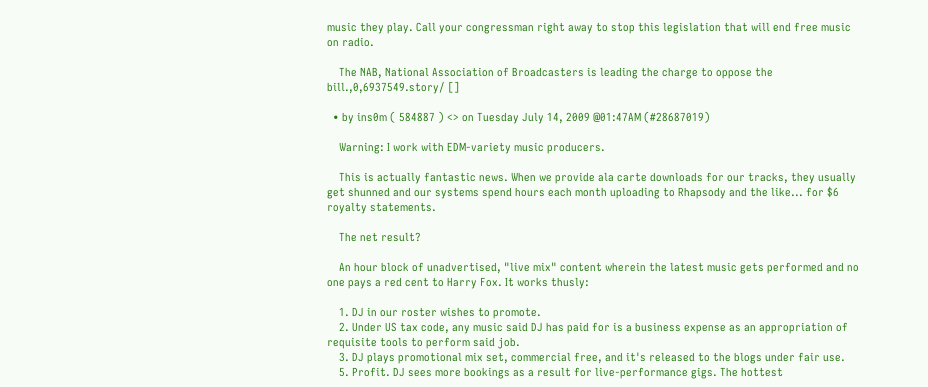music they play. Call your congressman right away to stop this legislation that will end free music on radio.

    The NAB, National Association of Broadcasters is leading the charge to oppose the bill.,0,6937549.story/ []

  • by ins0m ( 584887 ) <> on Tuesday July 14, 2009 @01:47AM (#28687019)

    Warning: I work with EDM-variety music producers.

    This is actually fantastic news. When we provide ala carte downloads for our tracks, they usually get shunned and our systems spend hours each month uploading to Rhapsody and the like... for $6 royalty statements.

    The net result?

    An hour block of unadvertised, "live mix" content wherein the latest music gets performed and no one pays a red cent to Harry Fox. It works thusly:

    1. DJ in our roster wishes to promote.
    2. Under US tax code, any music said DJ has paid for is a business expense as an appropriation of requisite tools to perform said job.
    3. DJ plays promotional mix set, commercial free, and it's released to the blogs under fair use.
    5. Profit. DJ sees more bookings as a result for live-performance gigs. The hottest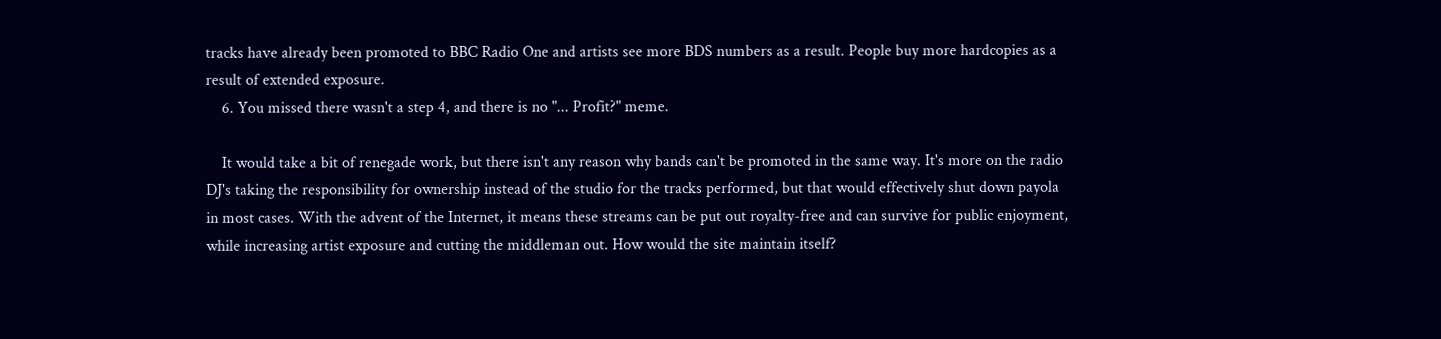tracks have already been promoted to BBC Radio One and artists see more BDS numbers as a result. People buy more hardcopies as a result of extended exposure.
    6. You missed there wasn't a step 4, and there is no "... Profit?" meme.

    It would take a bit of renegade work, but there isn't any reason why bands can't be promoted in the same way. It's more on the radio DJ's taking the responsibility for ownership instead of the studio for the tracks performed, but that would effectively shut down payola in most cases. With the advent of the Internet, it means these streams can be put out royalty-free and can survive for public enjoyment, while increasing artist exposure and cutting the middleman out. How would the site maintain itself?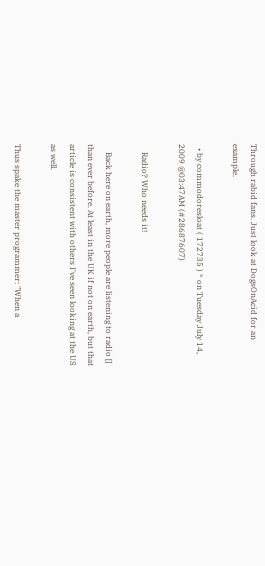Through rabid fans. Just look at DogsOnAcid for an example.

  • by commodoresloat ( 172735 ) * on Tuesday July 14, 2009 @03:47AM (#28687607)

    Radio? Who needs it!

    Back here on earth, more people are listening to radio [] than ever before. At least in the UK if not on earth, but that article is consistent with others I've seen looking at the US as well.

Thus spake the master programmer: "When a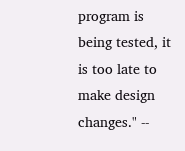program is being tested, it is too late to make design changes." --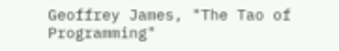Geoffrey James, "The Tao of Programming"